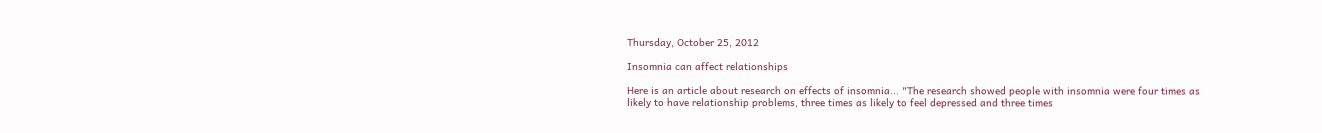Thursday, October 25, 2012

Insomnia can affect relationships

Here is an article about research on effects of insomnia... "The research showed people with insomnia were four times as likely to have relationship problems, three times as likely to feel depressed and three times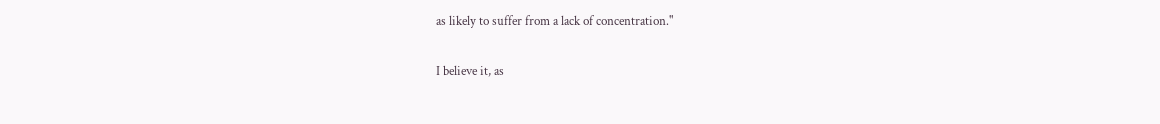as likely to suffer from a lack of concentration."

I believe it, as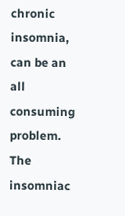chronic insomnia, can be an all consuming problem. The insomniac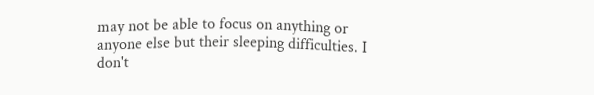may not be able to focus on anything or anyone else but their sleeping difficulties. I don't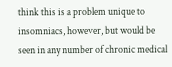think this is a problem unique to insomniacs, however, but would be seen in any number of chronic medical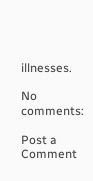illnesses.

No comments:

Post a Comment